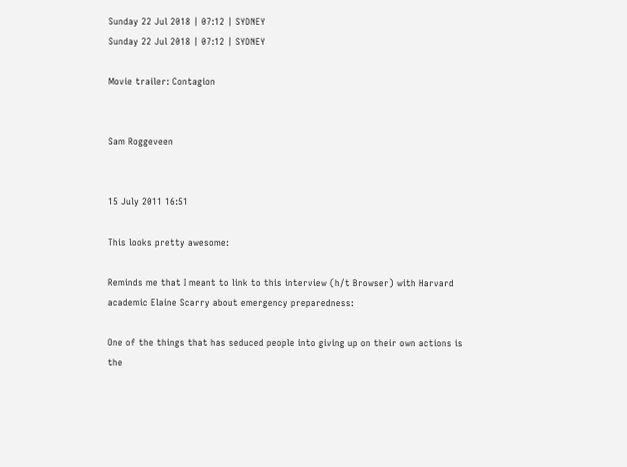Sunday 22 Jul 2018 | 07:12 | SYDNEY
Sunday 22 Jul 2018 | 07:12 | SYDNEY

Movie trailer: Contagion


Sam Roggeveen


15 July 2011 16:51

This looks pretty awesome:

Reminds me that I meant to link to this interview (h/t Browser) with Harvard academic Elaine Scarry about emergency preparedness:

One of the things that has seduced people into giving up on their own actions is the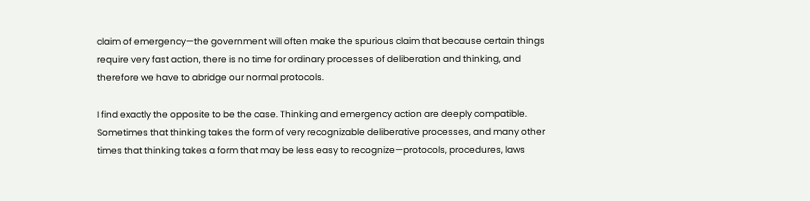claim of emergency—the government will often make the spurious claim that because certain things require very fast action, there is no time for ordinary processes of deliberation and thinking, and therefore we have to abridge our normal protocols.

I find exactly the opposite to be the case. Thinking and emergency action are deeply compatible. Sometimes that thinking takes the form of very recognizable deliberative processes, and many other times that thinking takes a form that may be less easy to recognize—protocols, procedures, laws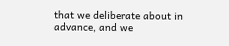that we deliberate about in advance, and we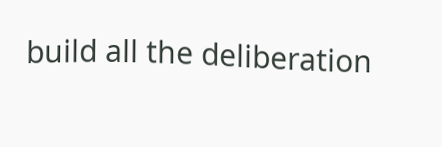build all the deliberation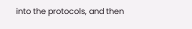into the protocols, and then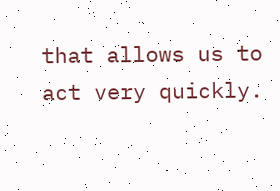that allows us to act very quickly.